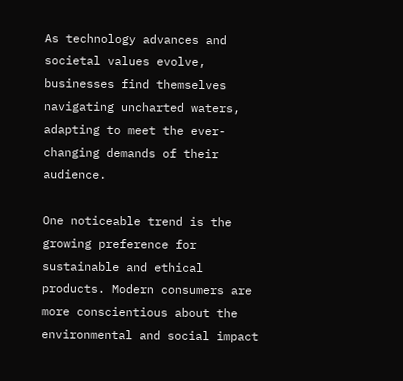As technology advances and societal values evolve, businesses find themselves navigating uncharted waters, adapting to meet the ever-changing demands of their audience.

One noticeable trend is the growing preference for sustainable and ethical products. Modern consumers are more conscientious about the environmental and social impact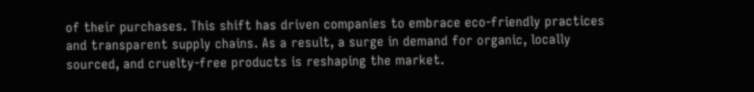of their purchases. This shift has driven companies to embrace eco-friendly practices and transparent supply chains. As a result, a surge in demand for organic, locally sourced, and cruelty-free products is reshaping the market.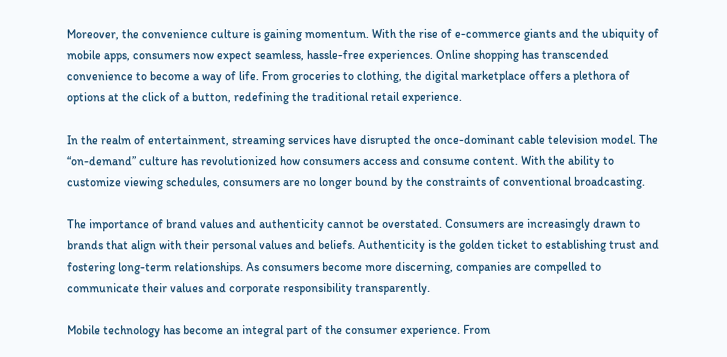Moreover, the convenience culture is gaining momentum. With the rise of e-commerce giants and the ubiquity of mobile apps, consumers now expect seamless, hassle-free experiences. Online shopping has transcended convenience to become a way of life. From groceries to clothing, the digital marketplace offers a plethora of options at the click of a button, redefining the traditional retail experience.

In the realm of entertainment, streaming services have disrupted the once-dominant cable television model. The “on-demand” culture has revolutionized how consumers access and consume content. With the ability to customize viewing schedules, consumers are no longer bound by the constraints of conventional broadcasting.

The importance of brand values and authenticity cannot be overstated. Consumers are increasingly drawn to brands that align with their personal values and beliefs. Authenticity is the golden ticket to establishing trust and fostering long-term relationships. As consumers become more discerning, companies are compelled to communicate their values and corporate responsibility transparently.

Mobile technology has become an integral part of the consumer experience. From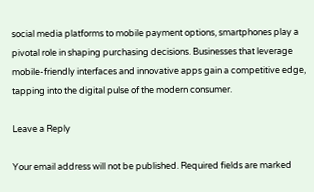social media platforms to mobile payment options, smartphones play a pivotal role in shaping purchasing decisions. Businesses that leverage mobile-friendly interfaces and innovative apps gain a competitive edge, tapping into the digital pulse of the modern consumer.

Leave a Reply

Your email address will not be published. Required fields are marked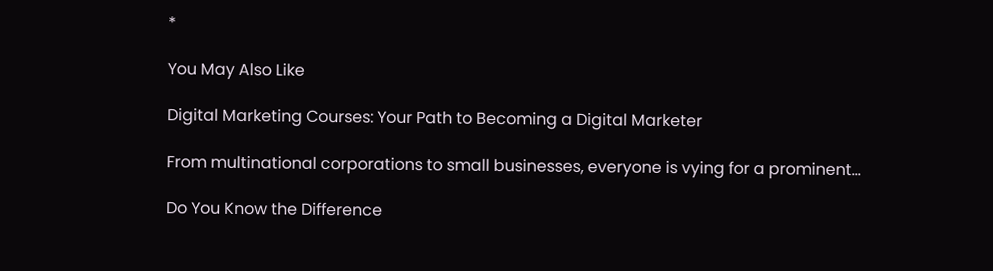*

You May Also Like

Digital Marketing Courses: Your Path to Becoming a Digital Marketer

From multinational corporations to small businesses, everyone is vying for a prominent…

Do You Know the Difference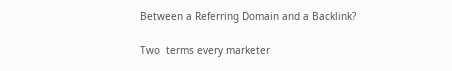Between a Referring Domain and a Backlink?

Two  terms every marketer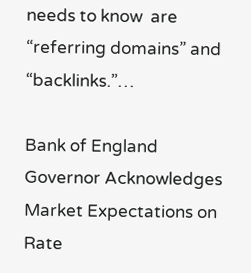needs to know  are “referring domains” and “backlinks.”…

Bank of England Governor Acknowledges Market Expectations on Rate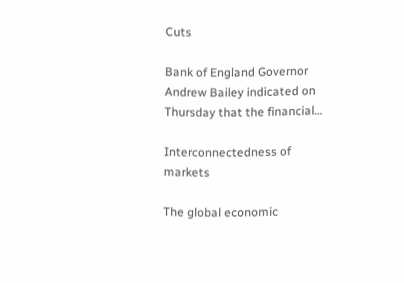Cuts

Bank of England Governor Andrew Bailey indicated on Thursday that the financial…

Interconnectedness of markets

The global economic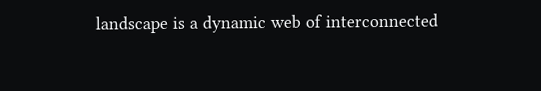landscape is a dynamic web of interconnected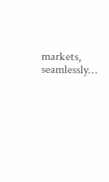markets, seamlessly…